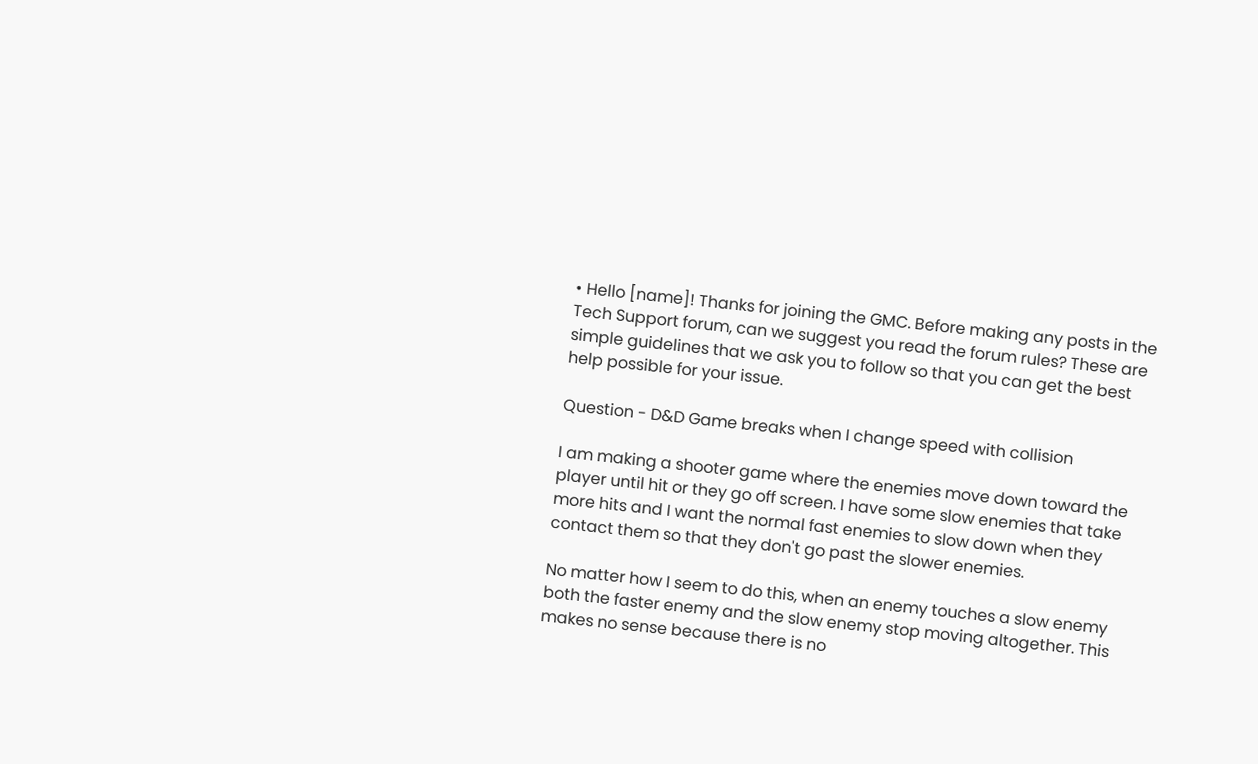• Hello [name]! Thanks for joining the GMC. Before making any posts in the Tech Support forum, can we suggest you read the forum rules? These are simple guidelines that we ask you to follow so that you can get the best help possible for your issue.

Question - D&D Game breaks when I change speed with collision

I am making a shooter game where the enemies move down toward the player until hit or they go off screen. I have some slow enemies that take more hits and I want the normal fast enemies to slow down when they contact them so that they don't go past the slower enemies.

No matter how I seem to do this, when an enemy touches a slow enemy both the faster enemy and the slow enemy stop moving altogether. This makes no sense because there is no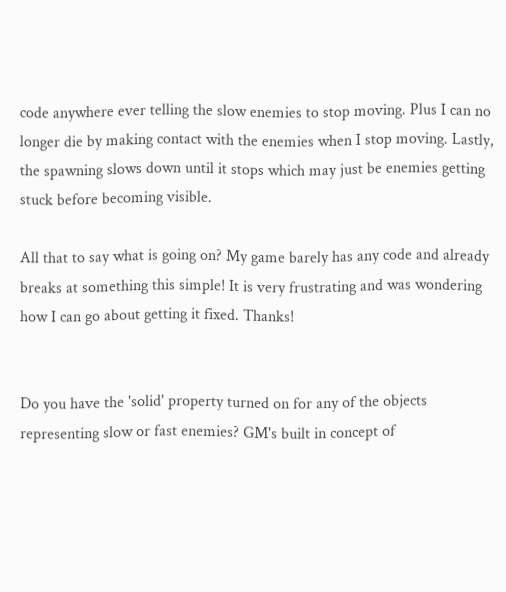code anywhere ever telling the slow enemies to stop moving. Plus I can no longer die by making contact with the enemies when I stop moving. Lastly, the spawning slows down until it stops which may just be enemies getting stuck before becoming visible.

All that to say what is going on? My game barely has any code and already breaks at something this simple! It is very frustrating and was wondering how I can go about getting it fixed. Thanks!


Do you have the 'solid' property turned on for any of the objects representing slow or fast enemies? GM's built in concept of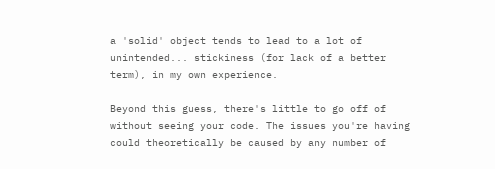a 'solid' object tends to lead to a lot of unintended... stickiness (for lack of a better term), in my own experience.

Beyond this guess, there's little to go off of without seeing your code. The issues you're having could theoretically be caused by any number of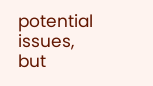potential issues, but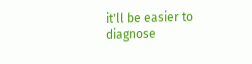it'll be easier to diagnose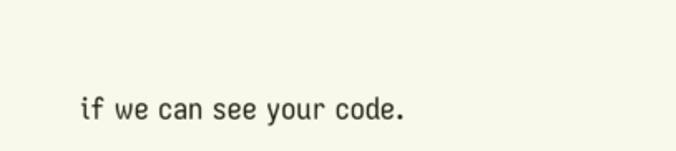if we can see your code.